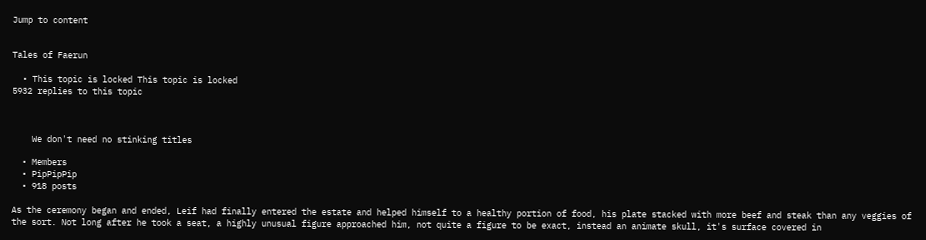Jump to content


Tales of Faerun

  • This topic is locked This topic is locked
5932 replies to this topic



    We don't need no stinking titles

  • Members
  • PipPipPip
  • 918 posts

As the ceremony began and ended, Leif had finally entered the estate and helped himself to a healthy portion of food, his plate stacked with more beef and steak than any veggies of the sort. Not long after he took a seat, a highly unusual figure approached him, not quite a figure to be exact, instead an animate skull, it's surface covered in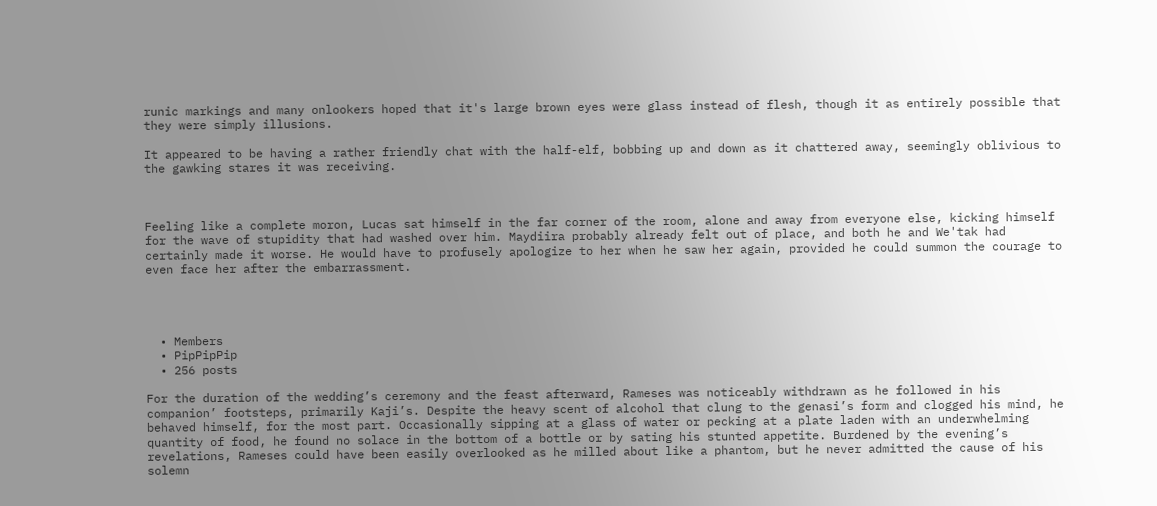runic markings and many onlookers hoped that it's large brown eyes were glass instead of flesh, though it as entirely possible that they were simply illusions.

It appeared to be having a rather friendly chat with the half-elf, bobbing up and down as it chattered away, seemingly oblivious to the gawking stares it was receiving.



Feeling like a complete moron, Lucas sat himself in the far corner of the room, alone and away from everyone else, kicking himself for the wave of stupidity that had washed over him. Maydiira probably already felt out of place, and both he and We'tak had certainly made it worse. He would have to profusely apologize to her when he saw her again, provided he could summon the courage to even face her after the embarrassment.




  • Members
  • PipPipPip
  • 256 posts

For the duration of the wedding’s ceremony and the feast afterward, Rameses was noticeably withdrawn as he followed in his companion’ footsteps, primarily Kaji’s. Despite the heavy scent of alcohol that clung to the genasi’s form and clogged his mind, he behaved himself, for the most part. Occasionally sipping at a glass of water or pecking at a plate laden with an underwhelming quantity of food, he found no solace in the bottom of a bottle or by sating his stunted appetite. Burdened by the evening’s revelations, Rameses could have been easily overlooked as he milled about like a phantom, but he never admitted the cause of his solemn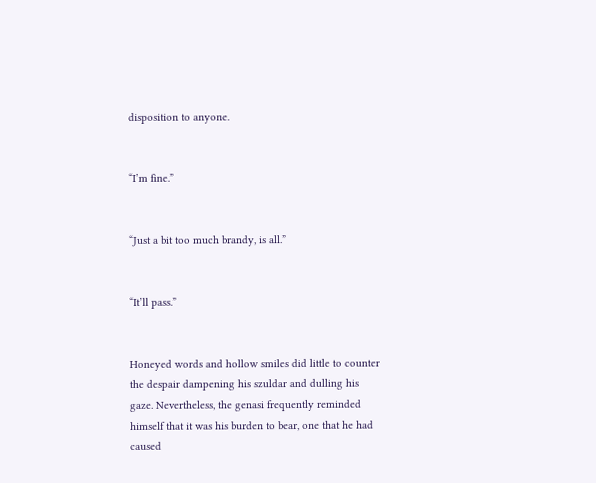disposition to anyone.


“I’m fine.”


“Just a bit too much brandy, is all.”


“It’ll pass.”


Honeyed words and hollow smiles did little to counter the despair dampening his szuldar and dulling his gaze. Nevertheless, the genasi frequently reminded himself that it was his burden to bear, one that he had caused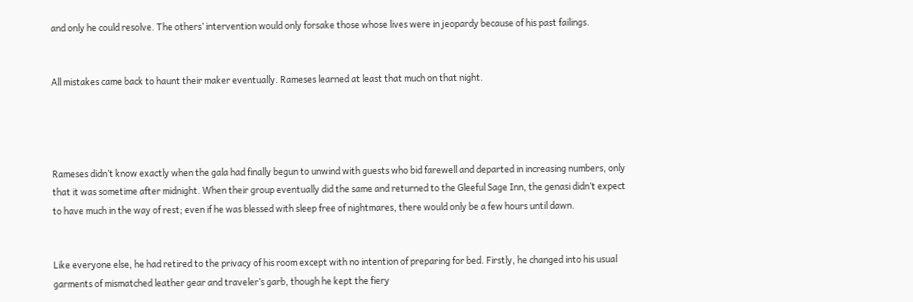and only he could resolve. The others’ intervention would only forsake those whose lives were in jeopardy because of his past failings.


All mistakes came back to haunt their maker eventually. Rameses learned at least that much on that night.




Rameses didn’t know exactly when the gala had finally begun to unwind with guests who bid farewell and departed in increasing numbers, only that it was sometime after midnight. When their group eventually did the same and returned to the Gleeful Sage Inn, the genasi didn’t expect to have much in the way of rest; even if he was blessed with sleep free of nightmares, there would only be a few hours until dawn.


Like everyone else, he had retired to the privacy of his room except with no intention of preparing for bed. Firstly, he changed into his usual garments of mismatched leather gear and traveler’s garb, though he kept the fiery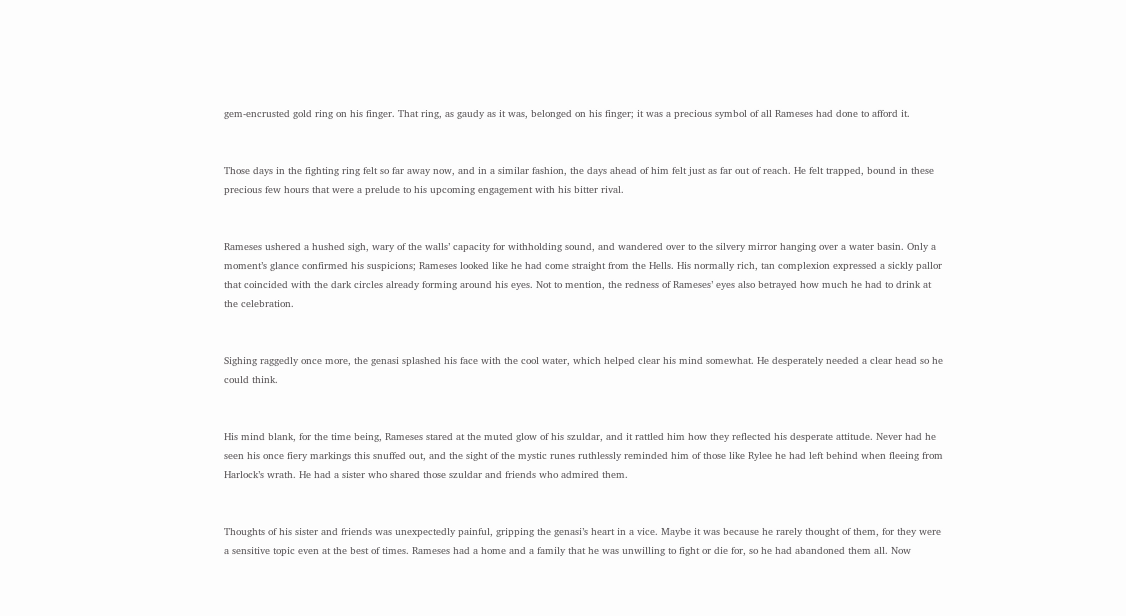gem-encrusted gold ring on his finger. That ring, as gaudy as it was, belonged on his finger; it was a precious symbol of all Rameses had done to afford it.


Those days in the fighting ring felt so far away now, and in a similar fashion, the days ahead of him felt just as far out of reach. He felt trapped, bound in these precious few hours that were a prelude to his upcoming engagement with his bitter rival.


Rameses ushered a hushed sigh, wary of the walls’ capacity for withholding sound, and wandered over to the silvery mirror hanging over a water basin. Only a moment’s glance confirmed his suspicions; Rameses looked like he had come straight from the Hells. His normally rich, tan complexion expressed a sickly pallor that coincided with the dark circles already forming around his eyes. Not to mention, the redness of Rameses’ eyes also betrayed how much he had to drink at the celebration.


Sighing raggedly once more, the genasi splashed his face with the cool water, which helped clear his mind somewhat. He desperately needed a clear head so he could think.


His mind blank, for the time being, Rameses stared at the muted glow of his szuldar, and it rattled him how they reflected his desperate attitude. Never had he seen his once fiery markings this snuffed out, and the sight of the mystic runes ruthlessly reminded him of those like Rylee he had left behind when fleeing from Harlock’s wrath. He had a sister who shared those szuldar and friends who admired them.


Thoughts of his sister and friends was unexpectedly painful, gripping the genasi’s heart in a vice. Maybe it was because he rarely thought of them, for they were a sensitive topic even at the best of times. Rameses had a home and a family that he was unwilling to fight or die for, so he had abandoned them all. Now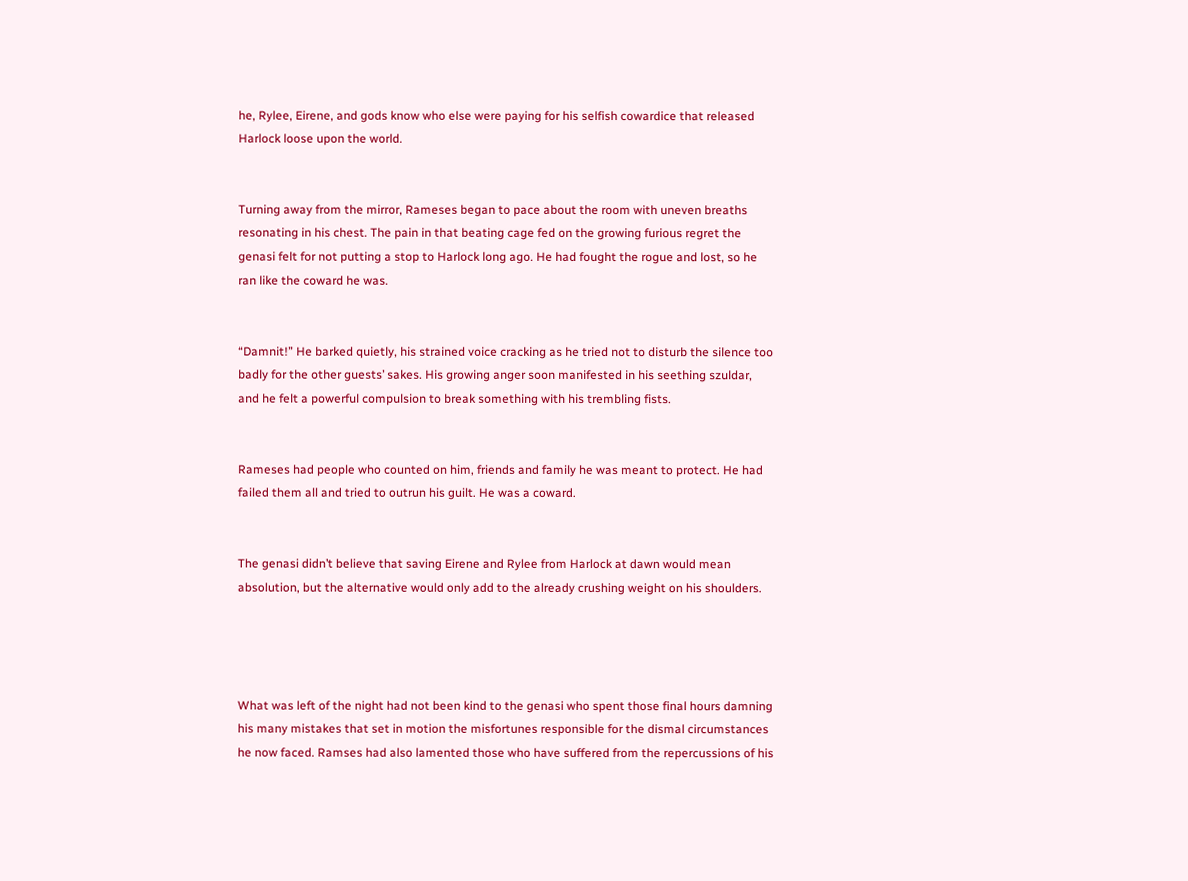he, Rylee, Eirene, and gods know who else were paying for his selfish cowardice that released Harlock loose upon the world.


Turning away from the mirror, Rameses began to pace about the room with uneven breaths resonating in his chest. The pain in that beating cage fed on the growing furious regret the genasi felt for not putting a stop to Harlock long ago. He had fought the rogue and lost, so he ran like the coward he was.


“Damnit!” He barked quietly, his strained voice cracking as he tried not to disturb the silence too badly for the other guests’ sakes. His growing anger soon manifested in his seething szuldar, and he felt a powerful compulsion to break something with his trembling fists.


Rameses had people who counted on him, friends and family he was meant to protect. He had failed them all and tried to outrun his guilt. He was a coward.


The genasi didn’t believe that saving Eirene and Rylee from Harlock at dawn would mean absolution, but the alternative would only add to the already crushing weight on his shoulders.




What was left of the night had not been kind to the genasi who spent those final hours damning his many mistakes that set in motion the misfortunes responsible for the dismal circumstances he now faced. Ramses had also lamented those who have suffered from the repercussions of his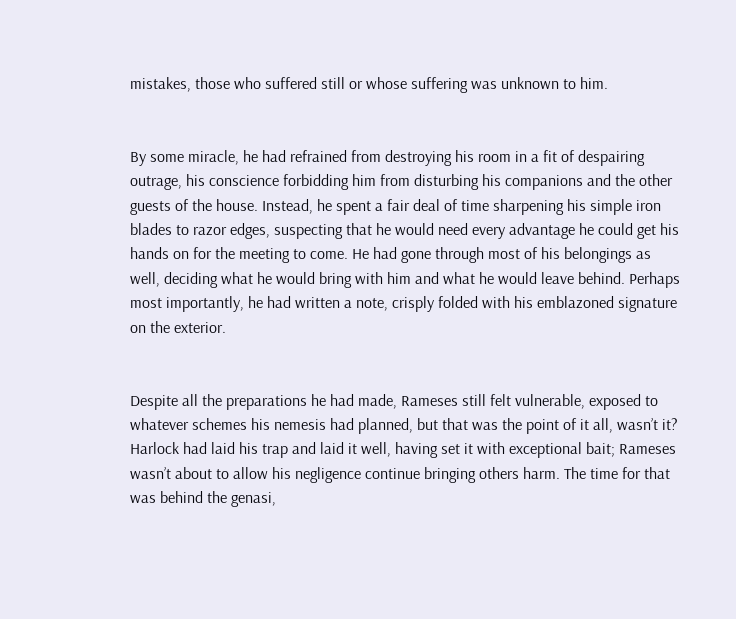mistakes, those who suffered still or whose suffering was unknown to him.


By some miracle, he had refrained from destroying his room in a fit of despairing outrage, his conscience forbidding him from disturbing his companions and the other guests of the house. Instead, he spent a fair deal of time sharpening his simple iron blades to razor edges, suspecting that he would need every advantage he could get his hands on for the meeting to come. He had gone through most of his belongings as well, deciding what he would bring with him and what he would leave behind. Perhaps most importantly, he had written a note, crisply folded with his emblazoned signature on the exterior.


Despite all the preparations he had made, Rameses still felt vulnerable, exposed to whatever schemes his nemesis had planned, but that was the point of it all, wasn’t it? Harlock had laid his trap and laid it well, having set it with exceptional bait; Rameses wasn’t about to allow his negligence continue bringing others harm. The time for that was behind the genasi,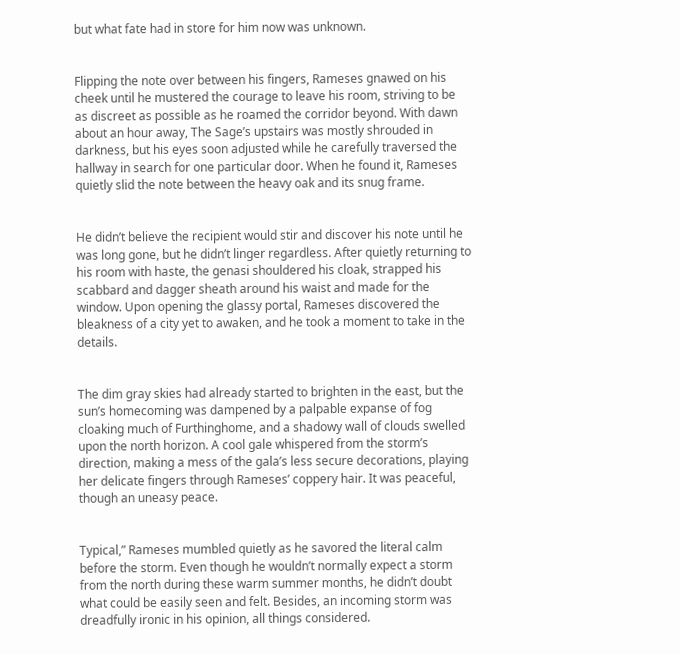but what fate had in store for him now was unknown.


Flipping the note over between his fingers, Rameses gnawed on his cheek until he mustered the courage to leave his room, striving to be as discreet as possible as he roamed the corridor beyond. With dawn about an hour away, The Sage’s upstairs was mostly shrouded in darkness, but his eyes soon adjusted while he carefully traversed the hallway in search for one particular door. When he found it, Rameses quietly slid the note between the heavy oak and its snug frame.


He didn’t believe the recipient would stir and discover his note until he was long gone, but he didn’t linger regardless. After quietly returning to his room with haste, the genasi shouldered his cloak, strapped his scabbard and dagger sheath around his waist and made for the window. Upon opening the glassy portal, Rameses discovered the bleakness of a city yet to awaken, and he took a moment to take in the details.


The dim gray skies had already started to brighten in the east, but the sun’s homecoming was dampened by a palpable expanse of fog cloaking much of Furthinghome, and a shadowy wall of clouds swelled upon the north horizon. A cool gale whispered from the storm’s direction, making a mess of the gala’s less secure decorations, playing her delicate fingers through Rameses’ coppery hair. It was peaceful, though an uneasy peace.


Typical,” Rameses mumbled quietly as he savored the literal calm before the storm. Even though he wouldn’t normally expect a storm from the north during these warm summer months, he didn’t doubt what could be easily seen and felt. Besides, an incoming storm was dreadfully ironic in his opinion, all things considered.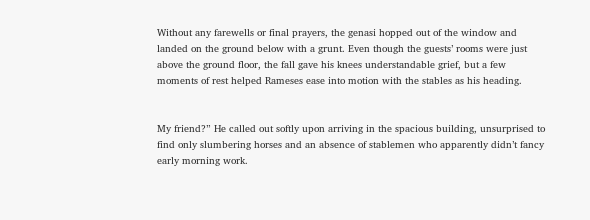Without any farewells or final prayers, the genasi hopped out of the window and landed on the ground below with a grunt. Even though the guests’ rooms were just above the ground floor, the fall gave his knees understandable grief, but a few moments of rest helped Rameses ease into motion with the stables as his heading.


My friend?” He called out softly upon arriving in the spacious building, unsurprised to find only slumbering horses and an absence of stablemen who apparently didn’t fancy early morning work.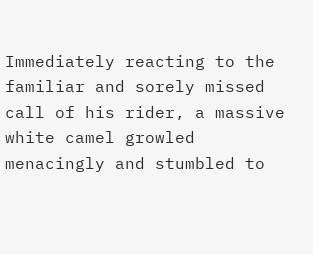Immediately reacting to the familiar and sorely missed call of his rider, a massive white camel growled menacingly and stumbled to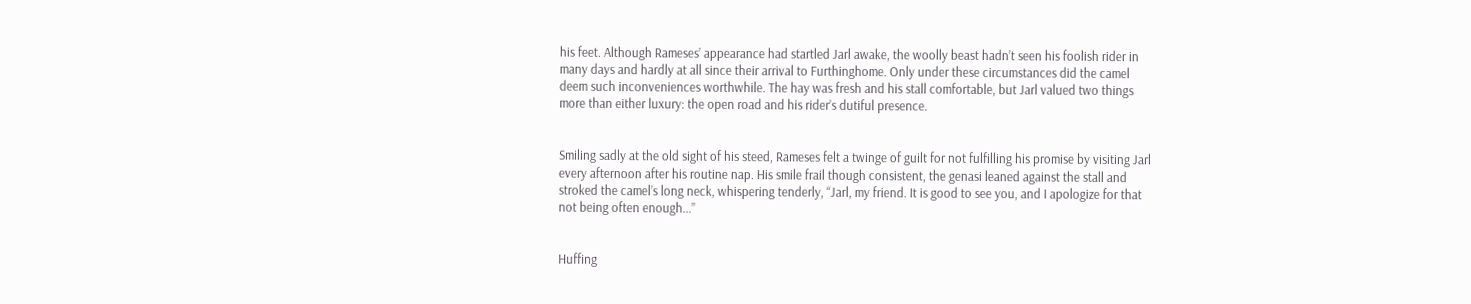his feet. Although Rameses’ appearance had startled Jarl awake, the woolly beast hadn’t seen his foolish rider in many days and hardly at all since their arrival to Furthinghome. Only under these circumstances did the camel deem such inconveniences worthwhile. The hay was fresh and his stall comfortable, but Jarl valued two things more than either luxury: the open road and his rider’s dutiful presence.


Smiling sadly at the old sight of his steed, Rameses felt a twinge of guilt for not fulfilling his promise by visiting Jarl every afternoon after his routine nap. His smile frail though consistent, the genasi leaned against the stall and stroked the camel’s long neck, whispering tenderly, “Jarl, my friend. It is good to see you, and I apologize for that not being often enough...”


Huffing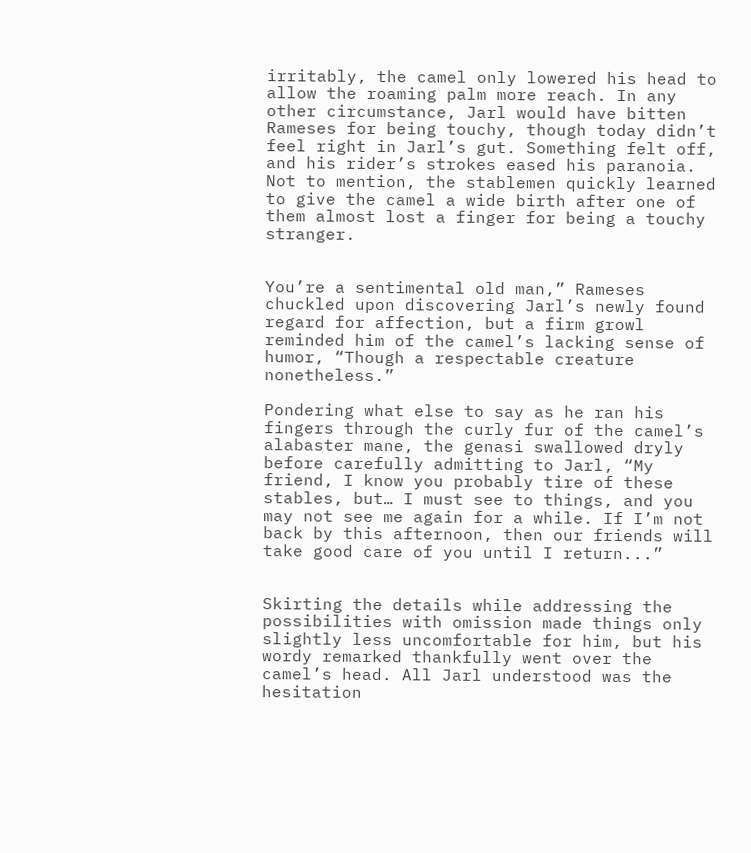irritably, the camel only lowered his head to allow the roaming palm more reach. In any other circumstance, Jarl would have bitten Rameses for being touchy, though today didn’t feel right in Jarl’s gut. Something felt off, and his rider’s strokes eased his paranoia. Not to mention, the stablemen quickly learned to give the camel a wide birth after one of them almost lost a finger for being a touchy stranger.


You’re a sentimental old man,” Rameses chuckled upon discovering Jarl’s newly found regard for affection, but a firm growl reminded him of the camel’s lacking sense of humor, “Though a respectable creature nonetheless.”

Pondering what else to say as he ran his fingers through the curly fur of the camel’s alabaster mane, the genasi swallowed dryly before carefully admitting to Jarl, “My friend, I know you probably tire of these stables, but… I must see to things, and you may not see me again for a while. If I’m not back by this afternoon, then our friends will take good care of you until I return...”


Skirting the details while addressing the possibilities with omission made things only slightly less uncomfortable for him, but his wordy remarked thankfully went over the camel’s head. All Jarl understood was the hesitation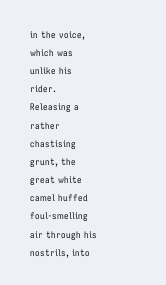in the voice, which was unlike his rider. Releasing a rather chastising grunt, the great white camel huffed foul-smelling air through his nostrils, into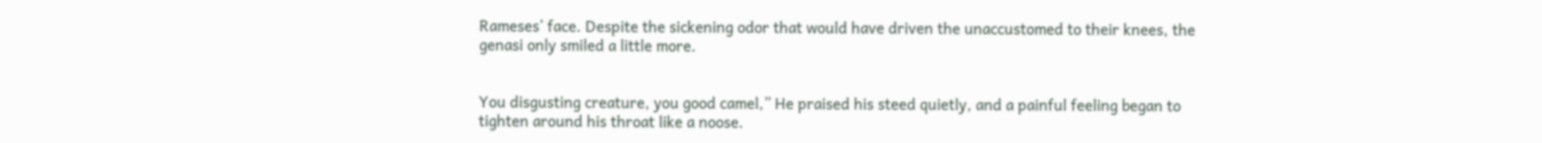Rameses’ face. Despite the sickening odor that would have driven the unaccustomed to their knees, the genasi only smiled a little more.


You disgusting creature, you good camel,” He praised his steed quietly, and a painful feeling began to tighten around his throat like a noose.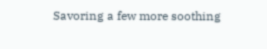Savoring a few more soothing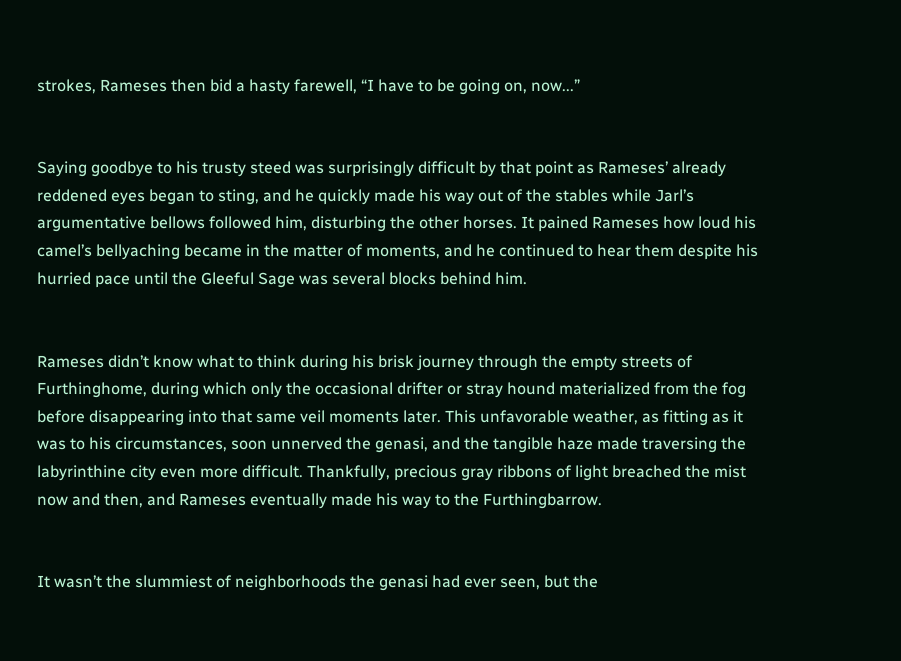strokes, Rameses then bid a hasty farewell, “I have to be going on, now...”


Saying goodbye to his trusty steed was surprisingly difficult by that point as Rameses’ already reddened eyes began to sting, and he quickly made his way out of the stables while Jarl’s argumentative bellows followed him, disturbing the other horses. It pained Rameses how loud his camel’s bellyaching became in the matter of moments, and he continued to hear them despite his hurried pace until the Gleeful Sage was several blocks behind him.


Rameses didn’t know what to think during his brisk journey through the empty streets of Furthinghome, during which only the occasional drifter or stray hound materialized from the fog before disappearing into that same veil moments later. This unfavorable weather, as fitting as it was to his circumstances, soon unnerved the genasi, and the tangible haze made traversing the labyrinthine city even more difficult. Thankfully, precious gray ribbons of light breached the mist now and then, and Rameses eventually made his way to the Furthingbarrow.


It wasn’t the slummiest of neighborhoods the genasi had ever seen, but the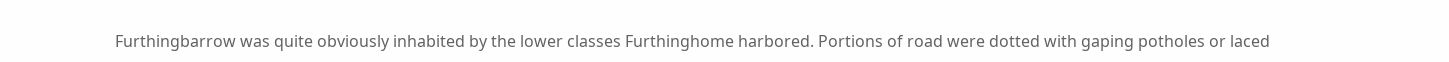Furthingbarrow was quite obviously inhabited by the lower classes Furthinghome harbored. Portions of road were dotted with gaping potholes or laced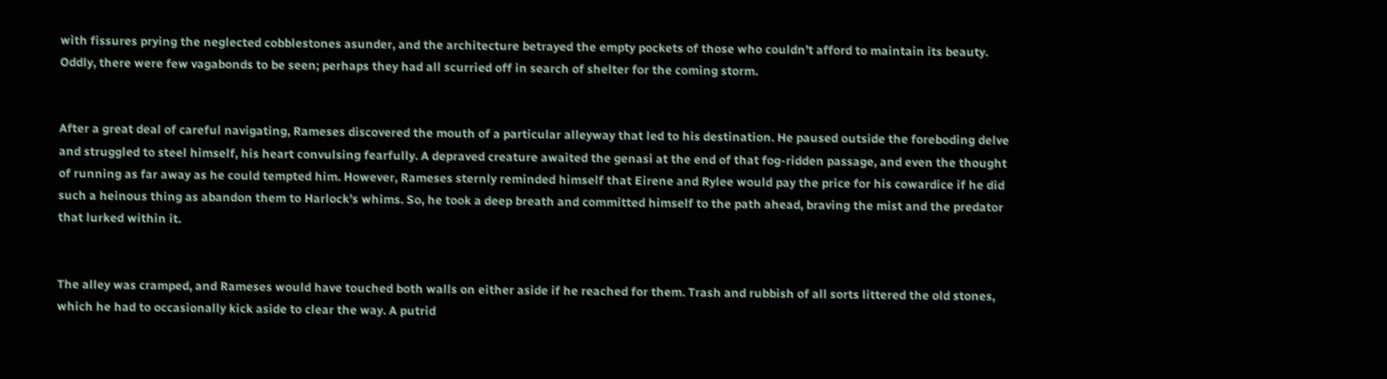with fissures prying the neglected cobblestones asunder, and the architecture betrayed the empty pockets of those who couldn’t afford to maintain its beauty. Oddly, there were few vagabonds to be seen; perhaps they had all scurried off in search of shelter for the coming storm.


After a great deal of careful navigating, Rameses discovered the mouth of a particular alleyway that led to his destination. He paused outside the foreboding delve and struggled to steel himself, his heart convulsing fearfully. A depraved creature awaited the genasi at the end of that fog-ridden passage, and even the thought of running as far away as he could tempted him. However, Rameses sternly reminded himself that Eirene and Rylee would pay the price for his cowardice if he did such a heinous thing as abandon them to Harlock’s whims. So, he took a deep breath and committed himself to the path ahead, braving the mist and the predator that lurked within it.


The alley was cramped, and Rameses would have touched both walls on either aside if he reached for them. Trash and rubbish of all sorts littered the old stones, which he had to occasionally kick aside to clear the way. A putrid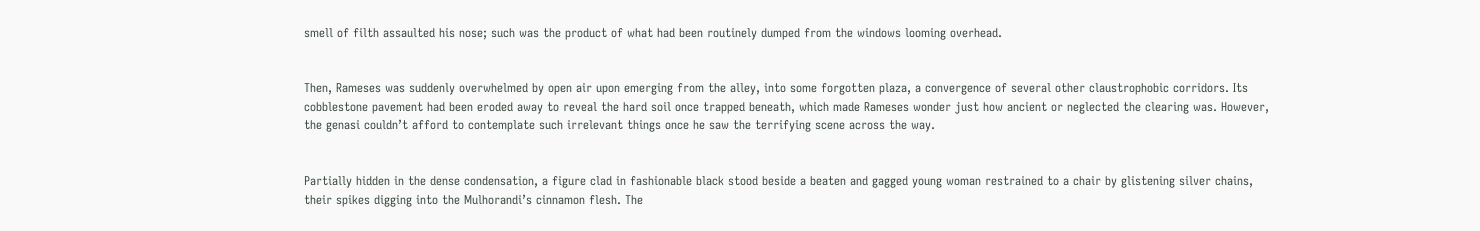smell of filth assaulted his nose; such was the product of what had been routinely dumped from the windows looming overhead.


Then, Rameses was suddenly overwhelmed by open air upon emerging from the alley, into some forgotten plaza, a convergence of several other claustrophobic corridors. Its cobblestone pavement had been eroded away to reveal the hard soil once trapped beneath, which made Rameses wonder just how ancient or neglected the clearing was. However, the genasi couldn’t afford to contemplate such irrelevant things once he saw the terrifying scene across the way.


Partially hidden in the dense condensation, a figure clad in fashionable black stood beside a beaten and gagged young woman restrained to a chair by glistening silver chains, their spikes digging into the Mulhorandi’s cinnamon flesh. The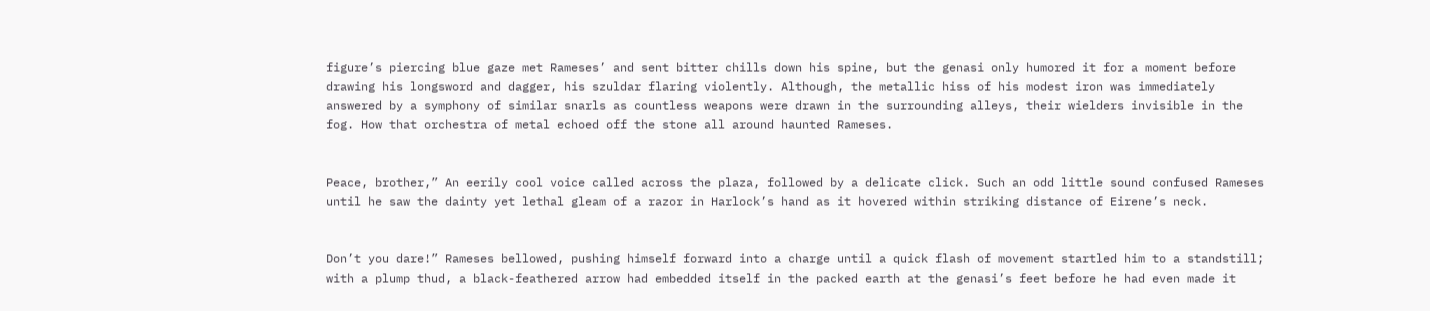figure’s piercing blue gaze met Rameses’ and sent bitter chills down his spine, but the genasi only humored it for a moment before drawing his longsword and dagger, his szuldar flaring violently. Although, the metallic hiss of his modest iron was immediately answered by a symphony of similar snarls as countless weapons were drawn in the surrounding alleys, their wielders invisible in the fog. How that orchestra of metal echoed off the stone all around haunted Rameses.


Peace, brother,” An eerily cool voice called across the plaza, followed by a delicate click. Such an odd little sound confused Rameses until he saw the dainty yet lethal gleam of a razor in Harlock’s hand as it hovered within striking distance of Eirene’s neck.


Don’t you dare!” Rameses bellowed, pushing himself forward into a charge until a quick flash of movement startled him to a standstill; with a plump thud, a black-feathered arrow had embedded itself in the packed earth at the genasi’s feet before he had even made it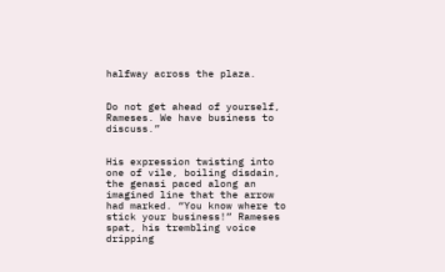halfway across the plaza.


Do not get ahead of yourself, Rameses. We have business to discuss.”


His expression twisting into one of vile, boiling disdain, the genasi paced along an imagined line that the arrow had marked. “You know where to stick your business!” Rameses spat, his trembling voice dripping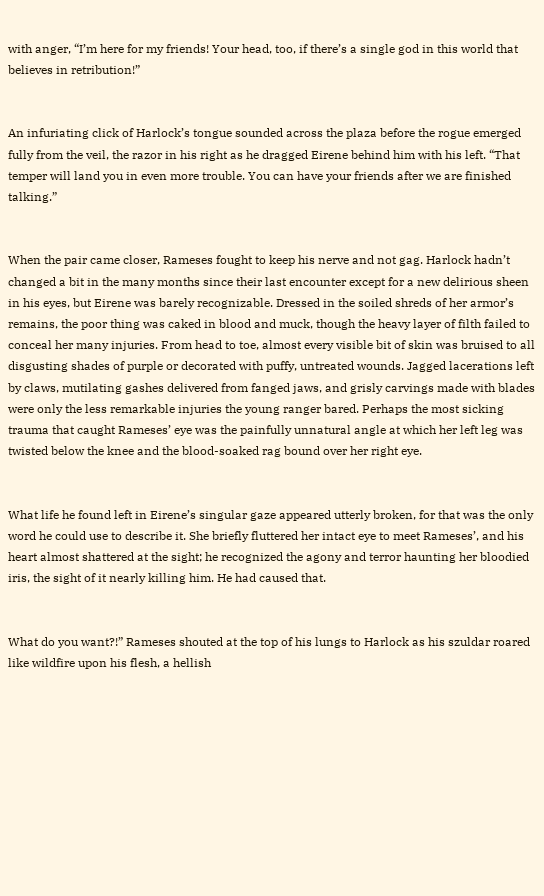with anger, “I’m here for my friends! Your head, too, if there’s a single god in this world that believes in retribution!”


An infuriating click of Harlock’s tongue sounded across the plaza before the rogue emerged fully from the veil, the razor in his right as he dragged Eirene behind him with his left. “That temper will land you in even more trouble. You can have your friends after we are finished talking.”


When the pair came closer, Rameses fought to keep his nerve and not gag. Harlock hadn’t changed a bit in the many months since their last encounter except for a new delirious sheen in his eyes, but Eirene was barely recognizable. Dressed in the soiled shreds of her armor’s remains, the poor thing was caked in blood and muck, though the heavy layer of filth failed to conceal her many injuries. From head to toe, almost every visible bit of skin was bruised to all disgusting shades of purple or decorated with puffy, untreated wounds. Jagged lacerations left by claws, mutilating gashes delivered from fanged jaws, and grisly carvings made with blades were only the less remarkable injuries the young ranger bared. Perhaps the most sicking trauma that caught Rameses’ eye was the painfully unnatural angle at which her left leg was twisted below the knee and the blood-soaked rag bound over her right eye.


What life he found left in Eirene’s singular gaze appeared utterly broken, for that was the only word he could use to describe it. She briefly fluttered her intact eye to meet Rameses’, and his heart almost shattered at the sight; he recognized the agony and terror haunting her bloodied iris, the sight of it nearly killing him. He had caused that.


What do you want?!” Rameses shouted at the top of his lungs to Harlock as his szuldar roared like wildfire upon his flesh, a hellish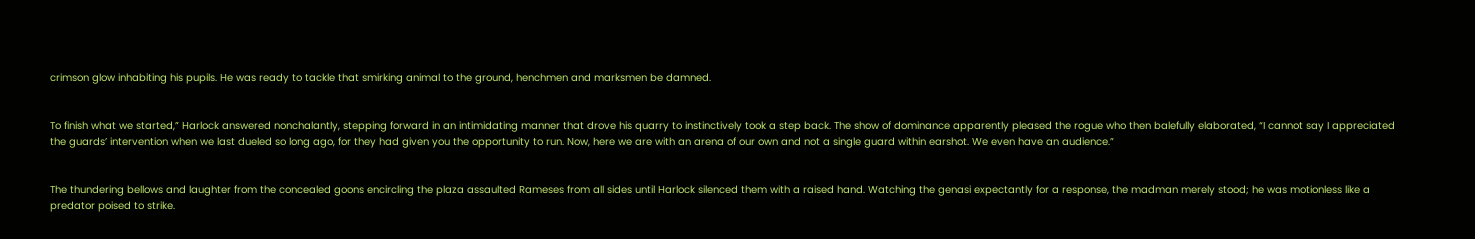crimson glow inhabiting his pupils. He was ready to tackle that smirking animal to the ground, henchmen and marksmen be damned.


To finish what we started,” Harlock answered nonchalantly, stepping forward in an intimidating manner that drove his quarry to instinctively took a step back. The show of dominance apparently pleased the rogue who then balefully elaborated, “I cannot say I appreciated the guards’ intervention when we last dueled so long ago, for they had given you the opportunity to run. Now, here we are with an arena of our own and not a single guard within earshot. We even have an audience.”


The thundering bellows and laughter from the concealed goons encircling the plaza assaulted Rameses from all sides until Harlock silenced them with a raised hand. Watching the genasi expectantly for a response, the madman merely stood; he was motionless like a predator poised to strike.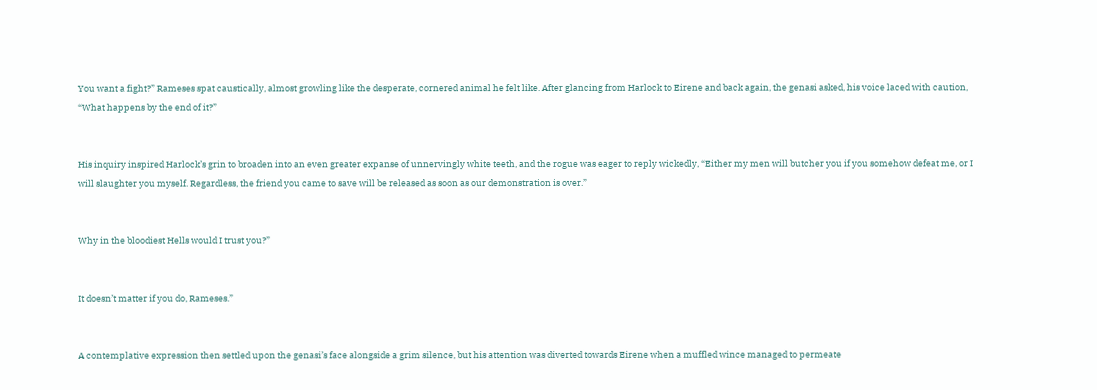You want a fight?” Rameses spat caustically, almost growling like the desperate, cornered animal he felt like. After glancing from Harlock to Eirene and back again, the genasi asked, his voice laced with caution, “What happens by the end of it?”


His inquiry inspired Harlock’s grin to broaden into an even greater expanse of unnervingly white teeth, and the rogue was eager to reply wickedly, “Either my men will butcher you if you somehow defeat me, or I will slaughter you myself. Regardless, the friend you came to save will be released as soon as our demonstration is over.”


Why in the bloodiest Hells would I trust you?”


It doesn’t matter if you do, Rameses.”


A contemplative expression then settled upon the genasi’s face alongside a grim silence, but his attention was diverted towards Eirene when a muffled wince managed to permeate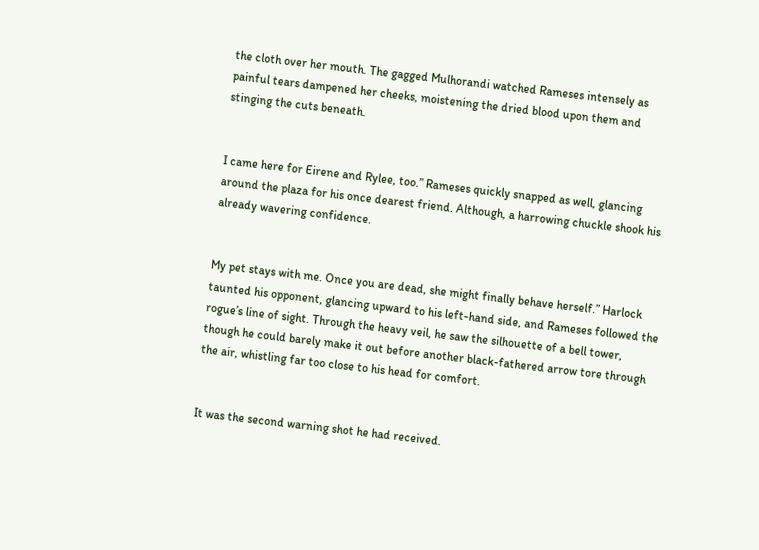the cloth over her mouth. The gagged Mulhorandi watched Rameses intensely as painful tears dampened her cheeks, moistening the dried blood upon them and stinging the cuts beneath.


I came here for Eirene and Rylee, too.” Rameses quickly snapped as well, glancing around the plaza for his once dearest friend. Although, a harrowing chuckle shook his already wavering confidence.


My pet stays with me. Once you are dead, she might finally behave herself.” Harlock taunted his opponent, glancing upward to his left-hand side, and Rameses followed the rogue’s line of sight. Through the heavy veil, he saw the silhouette of a bell tower, though he could barely make it out before another black-fathered arrow tore through the air, whistling far too close to his head for comfort.


It was the second warning shot he had received.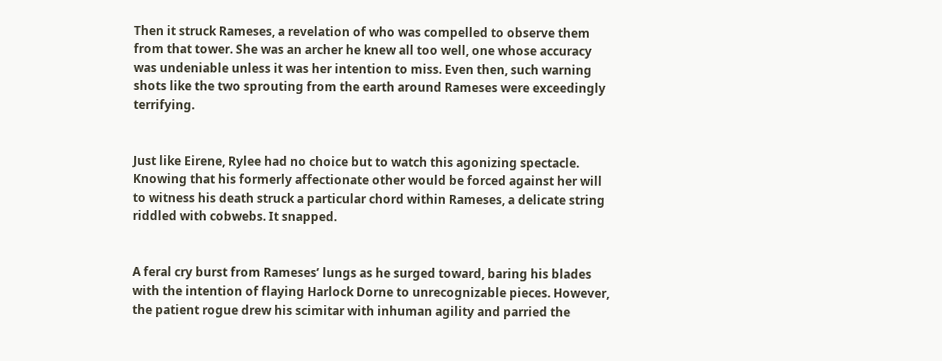Then it struck Rameses, a revelation of who was compelled to observe them from that tower. She was an archer he knew all too well, one whose accuracy was undeniable unless it was her intention to miss. Even then, such warning shots like the two sprouting from the earth around Rameses were exceedingly terrifying.


Just like Eirene, Rylee had no choice but to watch this agonizing spectacle. Knowing that his formerly affectionate other would be forced against her will to witness his death struck a particular chord within Rameses, a delicate string riddled with cobwebs. It snapped.


A feral cry burst from Rameses’ lungs as he surged toward, baring his blades with the intention of flaying Harlock Dorne to unrecognizable pieces. However, the patient rogue drew his scimitar with inhuman agility and parried the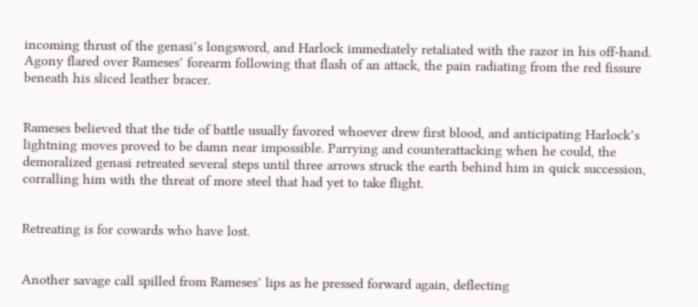incoming thrust of the genasi’s longsword, and Harlock immediately retaliated with the razor in his off-hand. Agony flared over Rameses’ forearm following that flash of an attack, the pain radiating from the red fissure beneath his sliced leather bracer.


Rameses believed that the tide of battle usually favored whoever drew first blood, and anticipating Harlock’s lightning moves proved to be damn near impossible. Parrying and counterattacking when he could, the demoralized genasi retreated several steps until three arrows struck the earth behind him in quick succession, corralling him with the threat of more steel that had yet to take flight.


Retreating is for cowards who have lost.


Another savage call spilled from Rameses’ lips as he pressed forward again, deflecting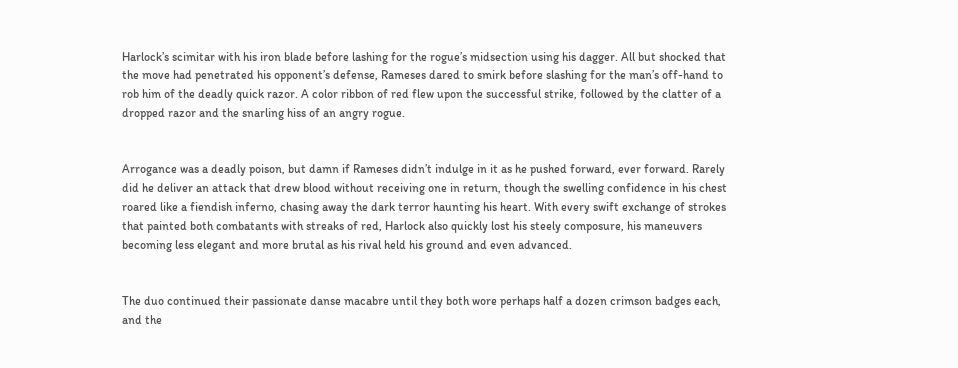Harlock’s scimitar with his iron blade before lashing for the rogue’s midsection using his dagger. All but shocked that the move had penetrated his opponent’s defense, Rameses dared to smirk before slashing for the man’s off-hand to rob him of the deadly quick razor. A color ribbon of red flew upon the successful strike, followed by the clatter of a dropped razor and the snarling hiss of an angry rogue.


Arrogance was a deadly poison, but damn if Rameses didn’t indulge in it as he pushed forward, ever forward. Rarely did he deliver an attack that drew blood without receiving one in return, though the swelling confidence in his chest roared like a fiendish inferno, chasing away the dark terror haunting his heart. With every swift exchange of strokes that painted both combatants with streaks of red, Harlock also quickly lost his steely composure, his maneuvers becoming less elegant and more brutal as his rival held his ground and even advanced.


The duo continued their passionate danse macabre until they both wore perhaps half a dozen crimson badges each, and the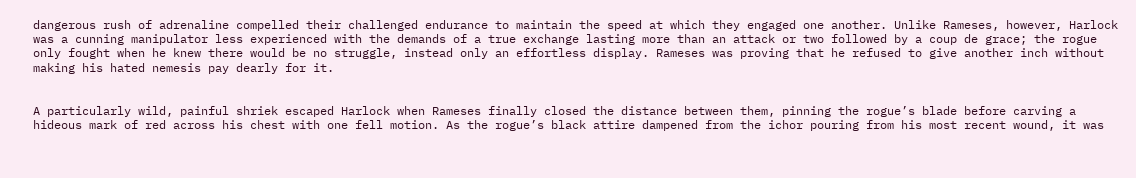dangerous rush of adrenaline compelled their challenged endurance to maintain the speed at which they engaged one another. Unlike Rameses, however, Harlock was a cunning manipulator less experienced with the demands of a true exchange lasting more than an attack or two followed by a coup de grace; the rogue only fought when he knew there would be no struggle, instead only an effortless display. Rameses was proving that he refused to give another inch without making his hated nemesis pay dearly for it.


A particularly wild, painful shriek escaped Harlock when Rameses finally closed the distance between them, pinning the rogue’s blade before carving a hideous mark of red across his chest with one fell motion. As the rogue’s black attire dampened from the ichor pouring from his most recent wound, it was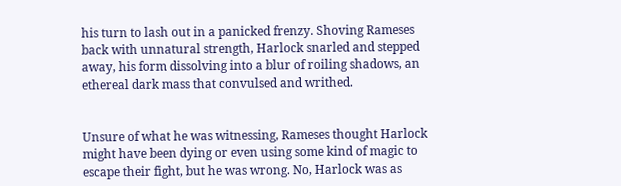his turn to lash out in a panicked frenzy. Shoving Rameses back with unnatural strength, Harlock snarled and stepped away, his form dissolving into a blur of roiling shadows, an ethereal dark mass that convulsed and writhed.


Unsure of what he was witnessing, Rameses thought Harlock might have been dying or even using some kind of magic to escape their fight, but he was wrong. No, Harlock was as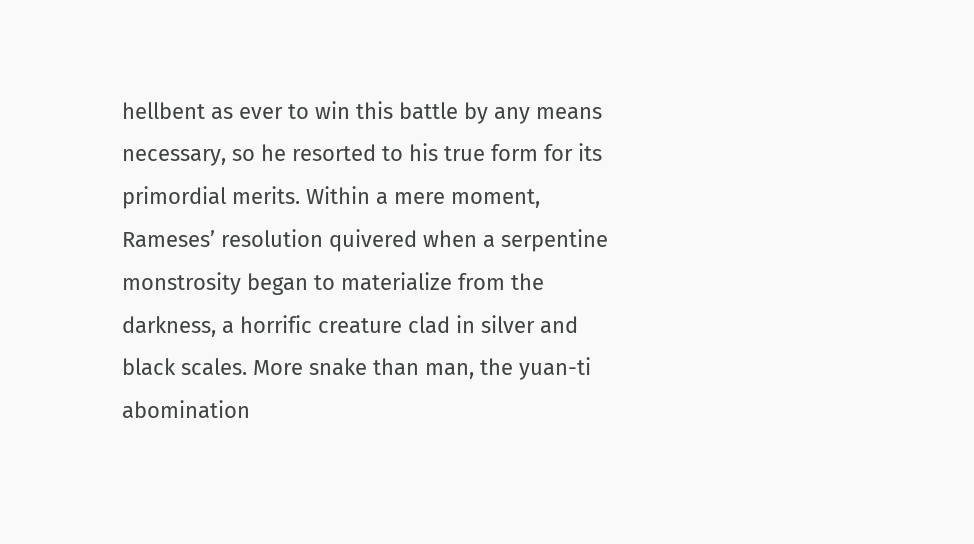hellbent as ever to win this battle by any means necessary, so he resorted to his true form for its primordial merits. Within a mere moment, Rameses’ resolution quivered when a serpentine monstrosity began to materialize from the darkness, a horrific creature clad in silver and black scales. More snake than man, the yuan-ti abomination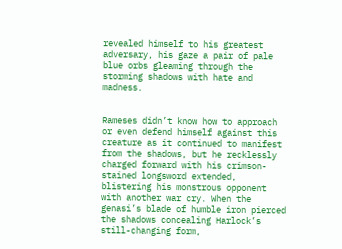revealed himself to his greatest adversary, his gaze a pair of pale blue orbs gleaming through the storming shadows with hate and madness.


Rameses didn’t know how to approach or even defend himself against this creature as it continued to manifest from the shadows, but he recklessly charged forward with his crimson-stained longsword extended, blistering his monstrous opponent with another war cry. When the genasi’s blade of humble iron pierced the shadows concealing Harlock’s still-changing form,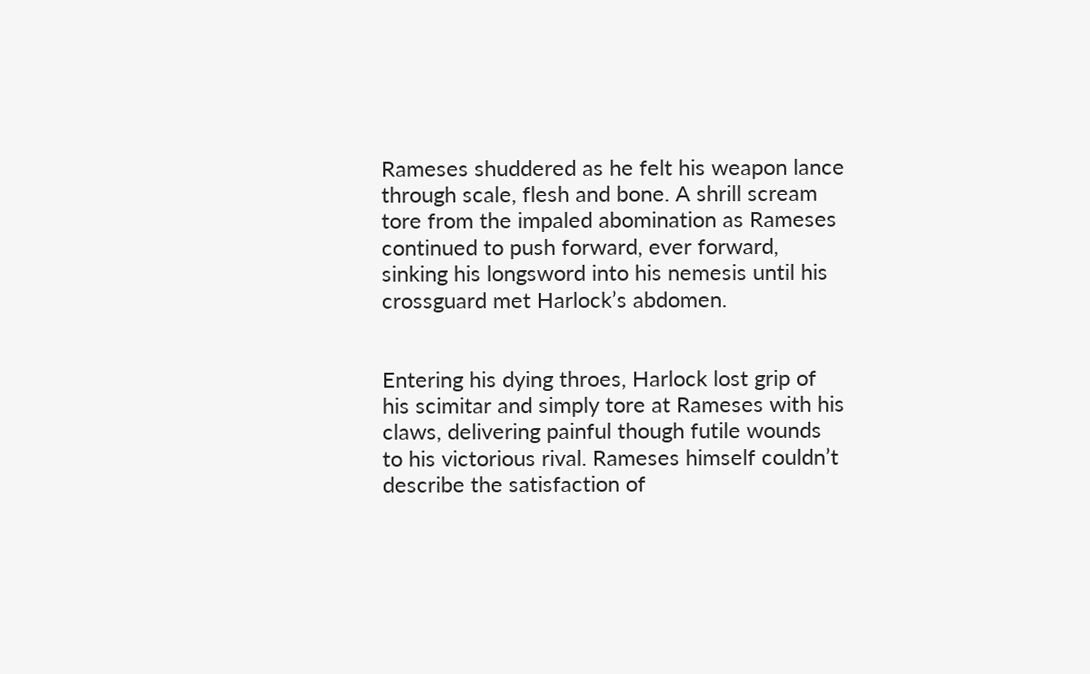Rameses shuddered as he felt his weapon lance through scale, flesh and bone. A shrill scream tore from the impaled abomination as Rameses continued to push forward, ever forward, sinking his longsword into his nemesis until his crossguard met Harlock’s abdomen.


Entering his dying throes, Harlock lost grip of his scimitar and simply tore at Rameses with his claws, delivering painful though futile wounds to his victorious rival. Rameses himself couldn’t describe the satisfaction of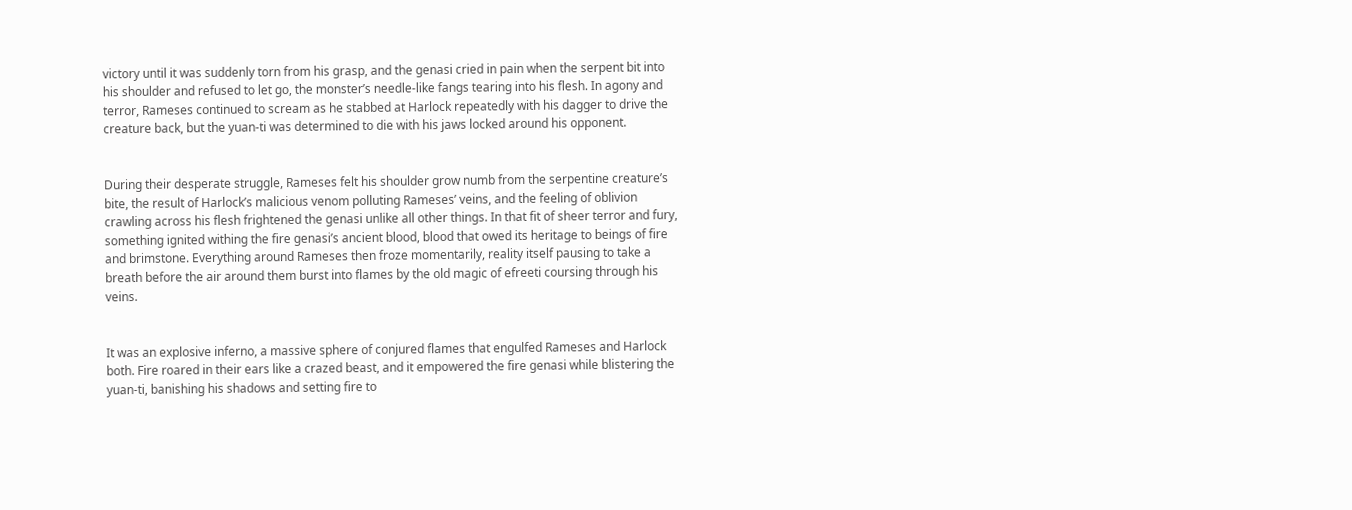victory until it was suddenly torn from his grasp, and the genasi cried in pain when the serpent bit into his shoulder and refused to let go, the monster’s needle-like fangs tearing into his flesh. In agony and terror, Rameses continued to scream as he stabbed at Harlock repeatedly with his dagger to drive the creature back, but the yuan-ti was determined to die with his jaws locked around his opponent.


During their desperate struggle, Rameses felt his shoulder grow numb from the serpentine creature’s bite, the result of Harlock’s malicious venom polluting Rameses’ veins, and the feeling of oblivion crawling across his flesh frightened the genasi unlike all other things. In that fit of sheer terror and fury, something ignited withing the fire genasi’s ancient blood, blood that owed its heritage to beings of fire and brimstone. Everything around Rameses then froze momentarily, reality itself pausing to take a breath before the air around them burst into flames by the old magic of efreeti coursing through his veins.


It was an explosive inferno, a massive sphere of conjured flames that engulfed Rameses and Harlock both. Fire roared in their ears like a crazed beast, and it empowered the fire genasi while blistering the yuan-ti, banishing his shadows and setting fire to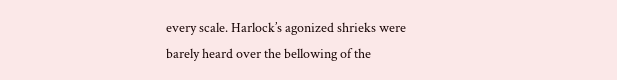every scale. Harlock’s agonized shrieks were barely heard over the bellowing of the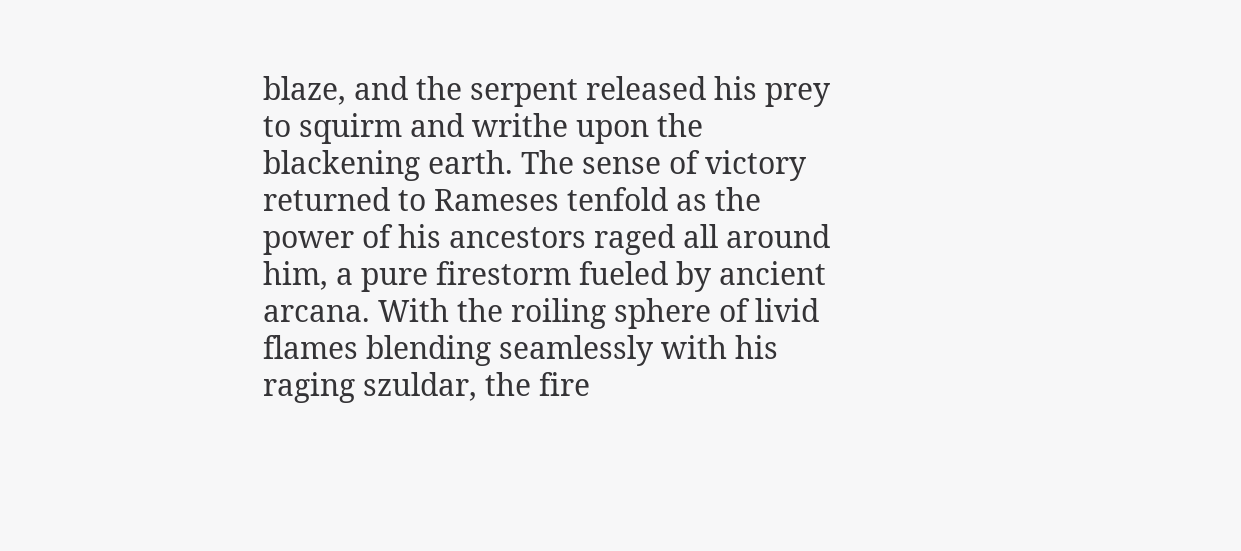blaze, and the serpent released his prey to squirm and writhe upon the blackening earth. The sense of victory returned to Rameses tenfold as the power of his ancestors raged all around him, a pure firestorm fueled by ancient arcana. With the roiling sphere of livid flames blending seamlessly with his raging szuldar, the fire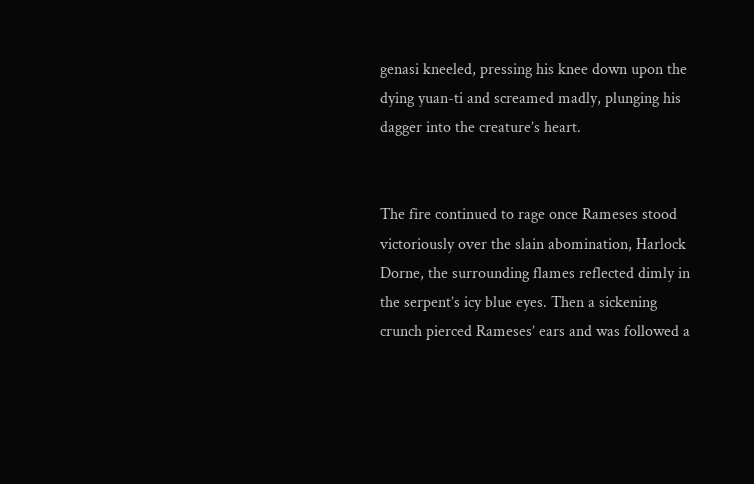genasi kneeled, pressing his knee down upon the dying yuan-ti and screamed madly, plunging his dagger into the creature’s heart.


The fire continued to rage once Rameses stood victoriously over the slain abomination, Harlock Dorne, the surrounding flames reflected dimly in the serpent’s icy blue eyes. Then a sickening crunch pierced Rameses’ ears and was followed a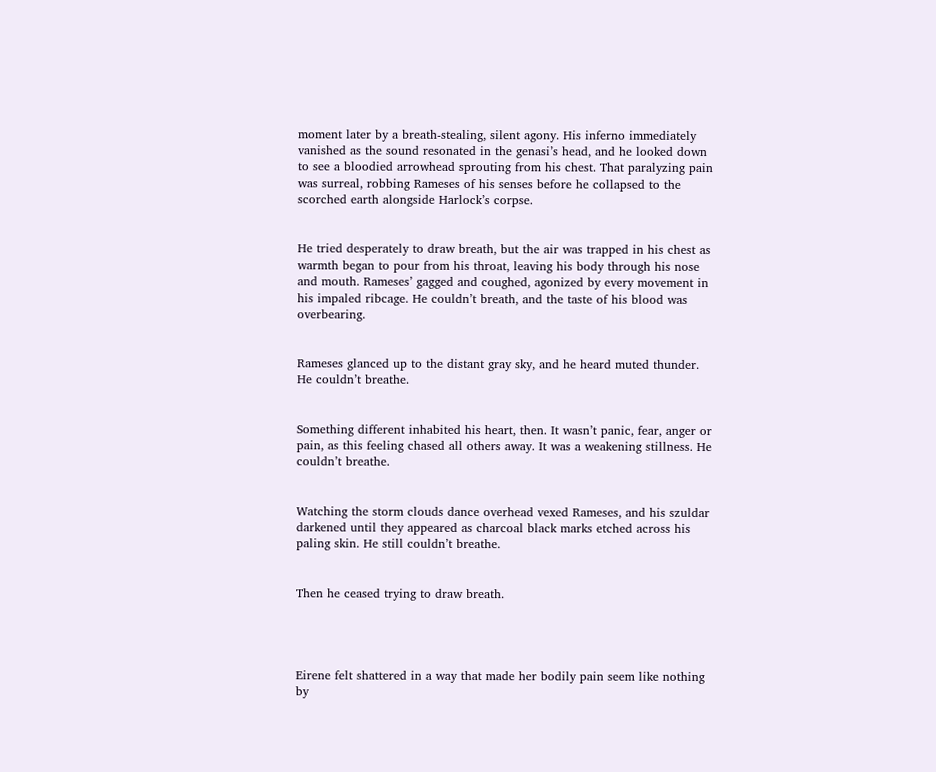moment later by a breath-stealing, silent agony. His inferno immediately vanished as the sound resonated in the genasi’s head, and he looked down to see a bloodied arrowhead sprouting from his chest. That paralyzing pain was surreal, robbing Rameses of his senses before he collapsed to the scorched earth alongside Harlock’s corpse.


He tried desperately to draw breath, but the air was trapped in his chest as warmth began to pour from his throat, leaving his body through his nose and mouth. Rameses’ gagged and coughed, agonized by every movement in his impaled ribcage. He couldn’t breath, and the taste of his blood was overbearing.


Rameses glanced up to the distant gray sky, and he heard muted thunder. He couldn’t breathe.


Something different inhabited his heart, then. It wasn’t panic, fear, anger or pain, as this feeling chased all others away. It was a weakening stillness. He couldn’t breathe.


Watching the storm clouds dance overhead vexed Rameses, and his szuldar darkened until they appeared as charcoal black marks etched across his paling skin. He still couldn’t breathe.


Then he ceased trying to draw breath.




Eirene felt shattered in a way that made her bodily pain seem like nothing by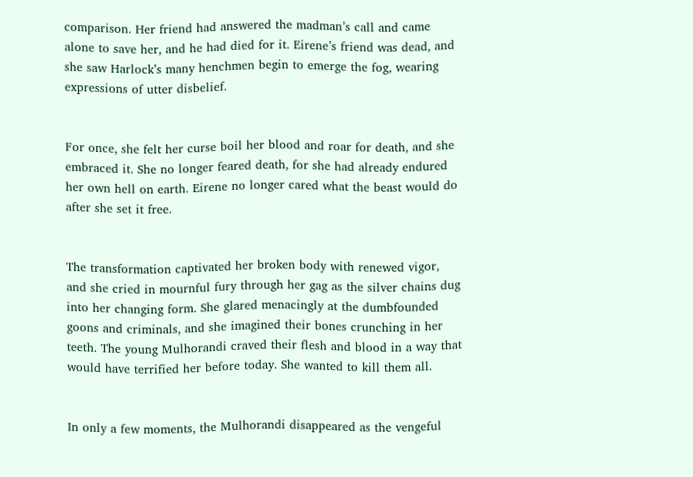comparison. Her friend had answered the madman’s call and came alone to save her, and he had died for it. Eirene’s friend was dead, and she saw Harlock’s many henchmen begin to emerge the fog, wearing expressions of utter disbelief.


For once, she felt her curse boil her blood and roar for death, and she embraced it. She no longer feared death, for she had already endured her own hell on earth. Eirene no longer cared what the beast would do after she set it free.


The transformation captivated her broken body with renewed vigor, and she cried in mournful fury through her gag as the silver chains dug into her changing form. She glared menacingly at the dumbfounded goons and criminals, and she imagined their bones crunching in her teeth. The young Mulhorandi craved their flesh and blood in a way that would have terrified her before today. She wanted to kill them all.


In only a few moments, the Mulhorandi disappeared as the vengeful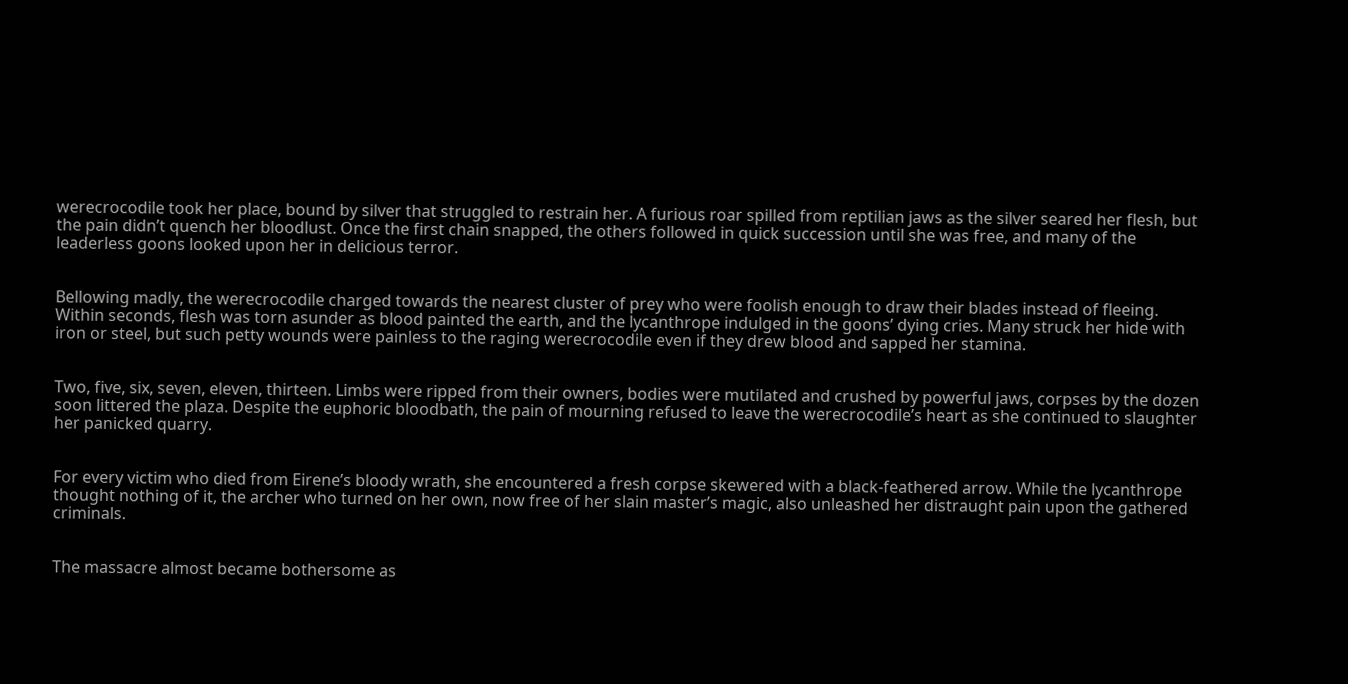werecrocodile took her place, bound by silver that struggled to restrain her. A furious roar spilled from reptilian jaws as the silver seared her flesh, but the pain didn’t quench her bloodlust. Once the first chain snapped, the others followed in quick succession until she was free, and many of the leaderless goons looked upon her in delicious terror.


Bellowing madly, the werecrocodile charged towards the nearest cluster of prey who were foolish enough to draw their blades instead of fleeing. Within seconds, flesh was torn asunder as blood painted the earth, and the lycanthrope indulged in the goons’ dying cries. Many struck her hide with iron or steel, but such petty wounds were painless to the raging werecrocodile even if they drew blood and sapped her stamina.


Two, five, six, seven, eleven, thirteen. Limbs were ripped from their owners, bodies were mutilated and crushed by powerful jaws, corpses by the dozen soon littered the plaza. Despite the euphoric bloodbath, the pain of mourning refused to leave the werecrocodile’s heart as she continued to slaughter her panicked quarry.


For every victim who died from Eirene’s bloody wrath, she encountered a fresh corpse skewered with a black-feathered arrow. While the lycanthrope thought nothing of it, the archer who turned on her own, now free of her slain master’s magic, also unleashed her distraught pain upon the gathered criminals.


The massacre almost became bothersome as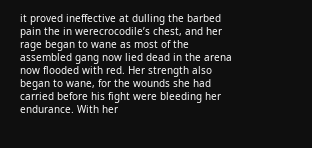it proved ineffective at dulling the barbed pain the in werecrocodile’s chest, and her rage began to wane as most of the assembled gang now lied dead in the arena now flooded with red. Her strength also began to wane, for the wounds she had carried before his fight were bleeding her endurance. With her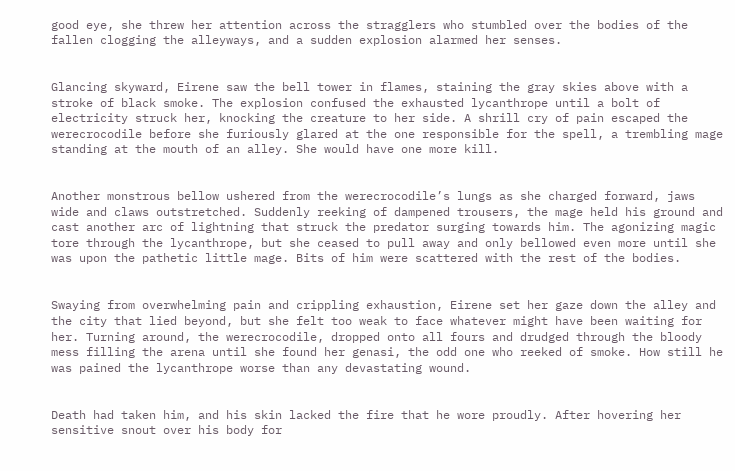good eye, she threw her attention across the stragglers who stumbled over the bodies of the fallen clogging the alleyways, and a sudden explosion alarmed her senses.


Glancing skyward, Eirene saw the bell tower in flames, staining the gray skies above with a stroke of black smoke. The explosion confused the exhausted lycanthrope until a bolt of electricity struck her, knocking the creature to her side. A shrill cry of pain escaped the werecrocodile before she furiously glared at the one responsible for the spell, a trembling mage standing at the mouth of an alley. She would have one more kill.


Another monstrous bellow ushered from the werecrocodile’s lungs as she charged forward, jaws wide and claws outstretched. Suddenly reeking of dampened trousers, the mage held his ground and cast another arc of lightning that struck the predator surging towards him. The agonizing magic tore through the lycanthrope, but she ceased to pull away and only bellowed even more until she was upon the pathetic little mage. Bits of him were scattered with the rest of the bodies.


Swaying from overwhelming pain and crippling exhaustion, Eirene set her gaze down the alley and the city that lied beyond, but she felt too weak to face whatever might have been waiting for her. Turning around, the werecrocodile, dropped onto all fours and drudged through the bloody mess filling the arena until she found her genasi, the odd one who reeked of smoke. How still he was pained the lycanthrope worse than any devastating wound.


Death had taken him, and his skin lacked the fire that he wore proudly. After hovering her sensitive snout over his body for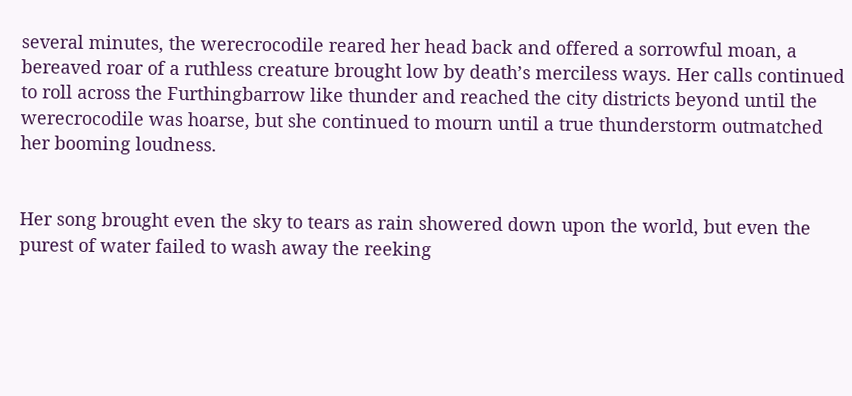several minutes, the werecrocodile reared her head back and offered a sorrowful moan, a bereaved roar of a ruthless creature brought low by death’s merciless ways. Her calls continued to roll across the Furthingbarrow like thunder and reached the city districts beyond until the werecrocodile was hoarse, but she continued to mourn until a true thunderstorm outmatched her booming loudness.


Her song brought even the sky to tears as rain showered down upon the world, but even the purest of water failed to wash away the reeking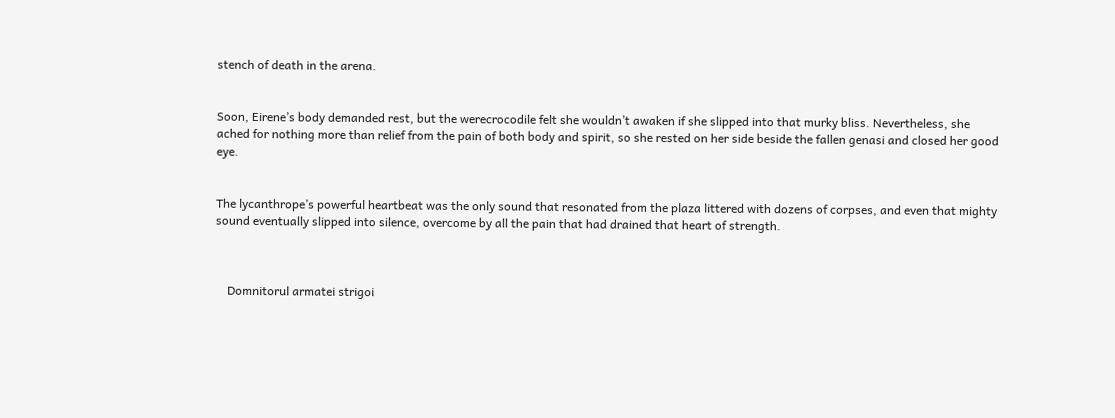stench of death in the arena.


Soon, Eirene’s body demanded rest, but the werecrocodile felt she wouldn’t awaken if she slipped into that murky bliss. Nevertheless, she ached for nothing more than relief from the pain of both body and spirit, so she rested on her side beside the fallen genasi and closed her good eye.


The lycanthrope’s powerful heartbeat was the only sound that resonated from the plaza littered with dozens of corpses, and even that mighty sound eventually slipped into silence, overcome by all the pain that had drained that heart of strength.



    Domnitorul armatei strigoi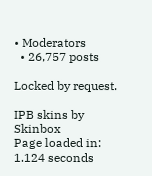• Moderators
  • 26,757 posts

Locked by request.

IPB skins by Skinbox
Page loaded in: 1.124 seconds